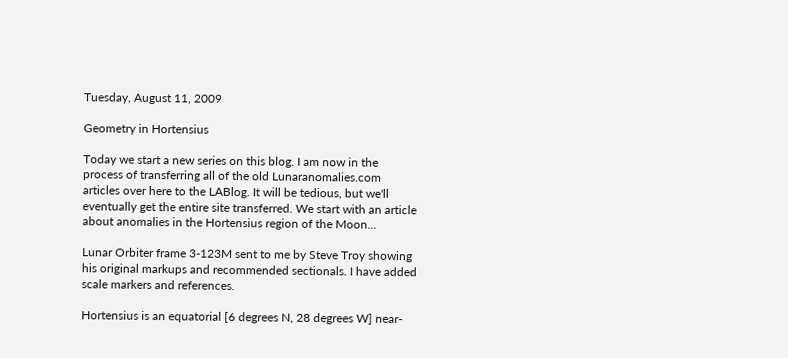Tuesday, August 11, 2009

Geometry in Hortensius

Today we start a new series on this blog. I am now in the process of transferring all of the old Lunaranomalies.com articles over here to the LABlog. It will be tedious, but we'll eventually get the entire site transferred. We start with an article about anomalies in the Hortensius region of the Moon...

Lunar Orbiter frame 3-123M sent to me by Steve Troy showing his original markups and recommended sectionals. I have added scale markers and references.

Hortensius is an equatorial [6 degrees N, 28 degrees W] near-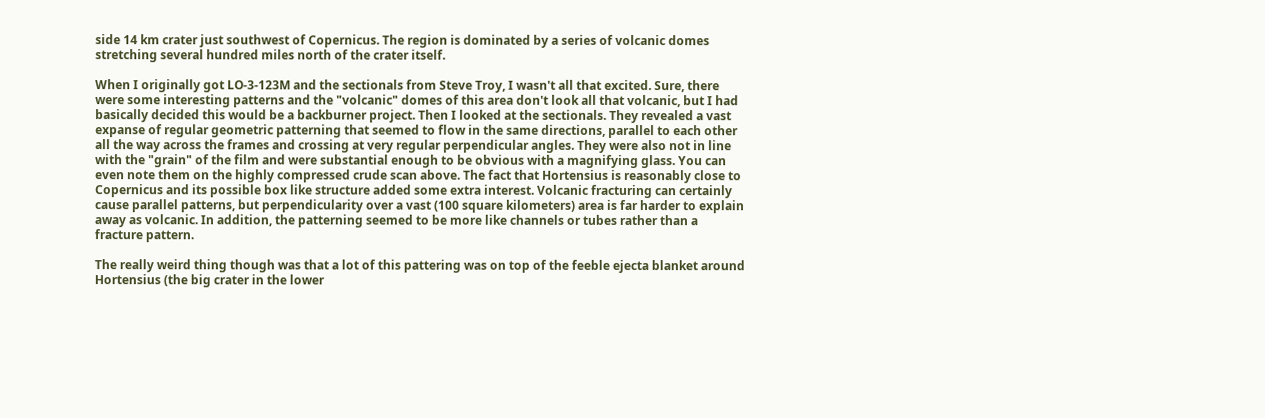side 14 km crater just southwest of Copernicus. The region is dominated by a series of volcanic domes stretching several hundred miles north of the crater itself.

When I originally got LO-3-123M and the sectionals from Steve Troy, I wasn't all that excited. Sure, there were some interesting patterns and the "volcanic" domes of this area don't look all that volcanic, but I had basically decided this would be a backburner project. Then I looked at the sectionals. They revealed a vast expanse of regular geometric patterning that seemed to flow in the same directions, parallel to each other all the way across the frames and crossing at very regular perpendicular angles. They were also not in line with the "grain" of the film and were substantial enough to be obvious with a magnifying glass. You can even note them on the highly compressed crude scan above. The fact that Hortensius is reasonably close to Copernicus and its possible box like structure added some extra interest. Volcanic fracturing can certainly cause parallel patterns, but perpendicularity over a vast (100 square kilometers) area is far harder to explain away as volcanic. In addition, the patterning seemed to be more like channels or tubes rather than a fracture pattern.

The really weird thing though was that a lot of this pattering was on top of the feeble ejecta blanket around Hortensius (the big crater in the lower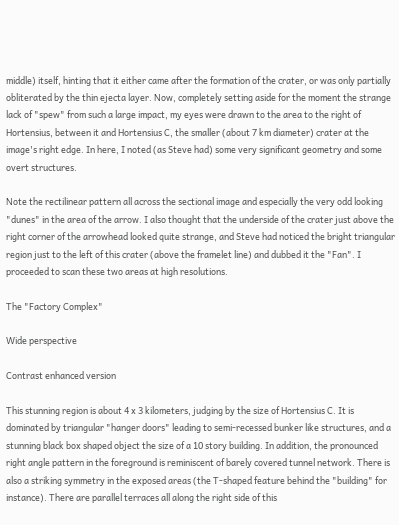middle) itself, hinting that it either came after the formation of the crater, or was only partially obliterated by the thin ejecta layer. Now, completely setting aside for the moment the strange lack of "spew" from such a large impact, my eyes were drawn to the area to the right of Hortensius, between it and Hortensius C, the smaller (about 7 km diameter) crater at the image's right edge. In here, I noted (as Steve had) some very significant geometry and some overt structures.

Note the rectilinear pattern all across the sectional image and especially the very odd looking "dunes" in the area of the arrow. I also thought that the underside of the crater just above the right corner of the arrowhead looked quite strange, and Steve had noticed the bright triangular region just to the left of this crater (above the framelet line) and dubbed it the "Fan". I proceeded to scan these two areas at high resolutions.

The "Factory Complex"

Wide perspective

Contrast enhanced version

This stunning region is about 4 x 3 kilometers, judging by the size of Hortensius C. It is dominated by triangular "hanger doors" leading to semi-recessed bunker like structures, and a stunning black box shaped object the size of a 10 story building. In addition, the pronounced right angle pattern in the foreground is reminiscent of barely covered tunnel network. There is also a striking symmetry in the exposed areas (the T-shaped feature behind the "building" for instance). There are parallel terraces all along the right side of this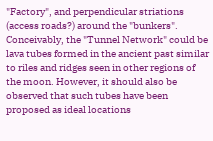"Factory", and perpendicular striations (access roads?) around the "bunkers". Conceivably, the "Tunnel Network" could be lava tubes formed in the ancient past similar to riles and ridges seen in other regions of the moon. However, it should also be observed that such tubes have been proposed as ideal locations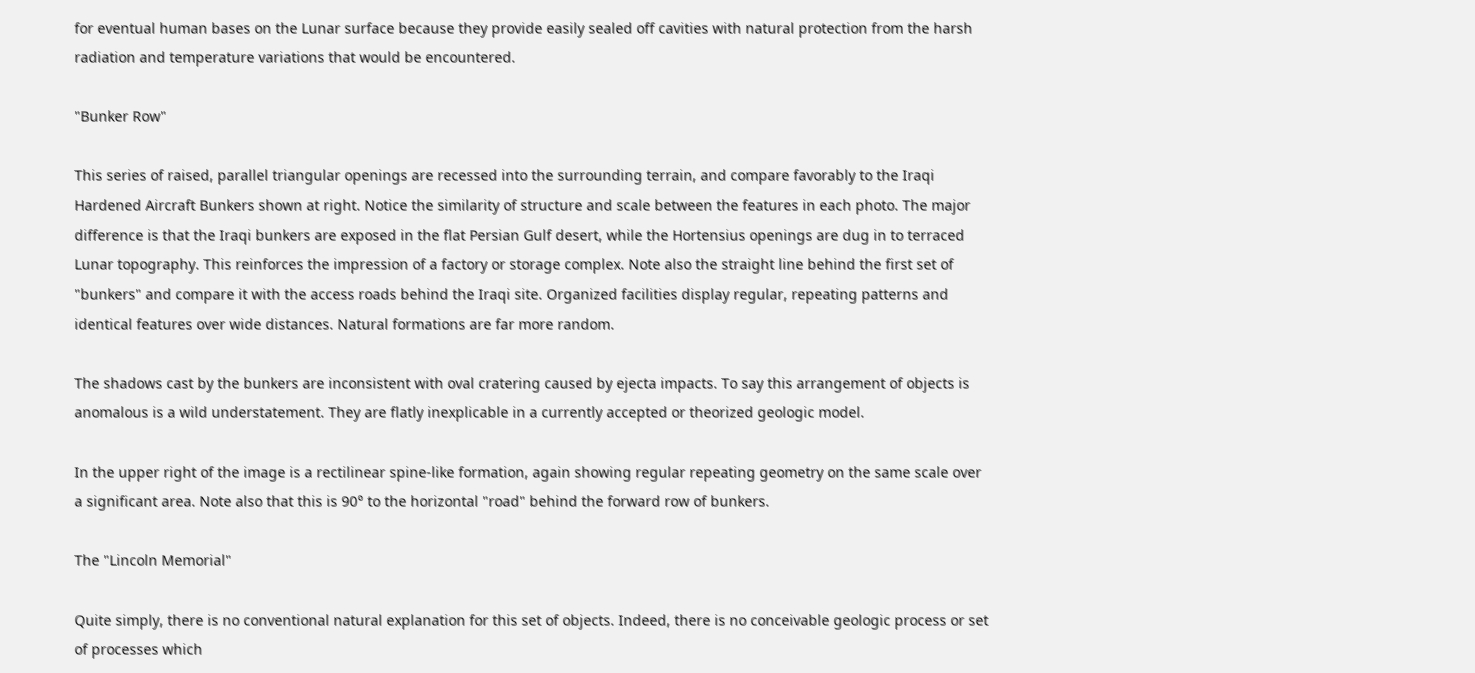for eventual human bases on the Lunar surface because they provide easily sealed off cavities with natural protection from the harsh radiation and temperature variations that would be encountered.

"Bunker Row"

This series of raised, parallel triangular openings are recessed into the surrounding terrain, and compare favorably to the Iraqi Hardened Aircraft Bunkers shown at right. Notice the similarity of structure and scale between the features in each photo. The major difference is that the Iraqi bunkers are exposed in the flat Persian Gulf desert, while the Hortensius openings are dug in to terraced Lunar topography. This reinforces the impression of a factory or storage complex. Note also the straight line behind the first set of "bunkers" and compare it with the access roads behind the Iraqi site. Organized facilities display regular, repeating patterns and identical features over wide distances. Natural formations are far more random.

The shadows cast by the bunkers are inconsistent with oval cratering caused by ejecta impacts. To say this arrangement of objects is anomalous is a wild understatement. They are flatly inexplicable in a currently accepted or theorized geologic model.

In the upper right of the image is a rectilinear spine-like formation, again showing regular repeating geometry on the same scale over a significant area. Note also that this is 90° to the horizontal "road" behind the forward row of bunkers.

The "Lincoln Memorial"

Quite simply, there is no conventional natural explanation for this set of objects. Indeed, there is no conceivable geologic process or set of processes which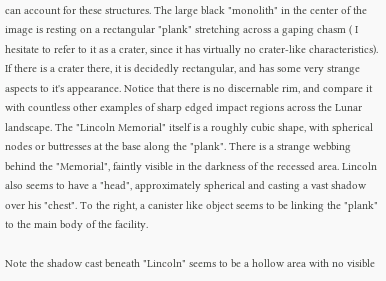can account for these structures. The large black "monolith" in the center of the image is resting on a rectangular "plank" stretching across a gaping chasm ( I hesitate to refer to it as a crater, since it has virtually no crater-like characteristics). If there is a crater there, it is decidedly rectangular, and has some very strange aspects to it's appearance. Notice that there is no discernable rim, and compare it with countless other examples of sharp edged impact regions across the Lunar landscape. The "Lincoln Memorial" itself is a roughly cubic shape, with spherical nodes or buttresses at the base along the "plank". There is a strange webbing behind the "Memorial", faintly visible in the darkness of the recessed area. Lincoln also seems to have a "head", approximately spherical and casting a vast shadow over his "chest". To the right, a canister like object seems to be linking the "plank" to the main body of the facility.

Note the shadow cast beneath "Lincoln" seems to be a hollow area with no visible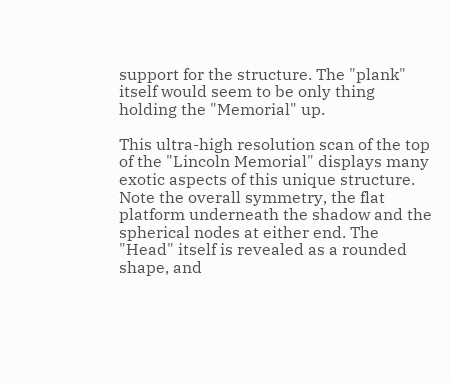support for the structure. The "plank" itself would seem to be only thing holding the "Memorial" up.

This ultra-high resolution scan of the top of the "Lincoln Memorial" displays many exotic aspects of this unique structure. Note the overall symmetry, the flat platform underneath the shadow and the spherical nodes at either end. The "Head" itself is revealed as a rounded shape, and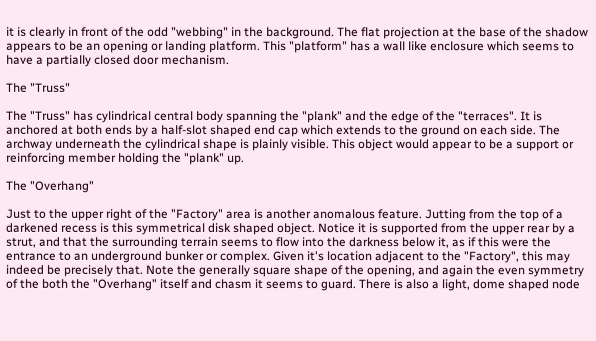it is clearly in front of the odd "webbing" in the background. The flat projection at the base of the shadow appears to be an opening or landing platform. This "platform" has a wall like enclosure which seems to have a partially closed door mechanism.

The "Truss"

The "Truss" has cylindrical central body spanning the "plank" and the edge of the "terraces". It is anchored at both ends by a half-slot shaped end cap which extends to the ground on each side. The archway underneath the cylindrical shape is plainly visible. This object would appear to be a support or reinforcing member holding the "plank" up.

The "Overhang"

Just to the upper right of the "Factory" area is another anomalous feature. Jutting from the top of a darkened recess is this symmetrical disk shaped object. Notice it is supported from the upper rear by a strut, and that the surrounding terrain seems to flow into the darkness below it, as if this were the entrance to an underground bunker or complex. Given it's location adjacent to the "Factory", this may indeed be precisely that. Note the generally square shape of the opening, and again the even symmetry of the both the "Overhang" itself and chasm it seems to guard. There is also a light, dome shaped node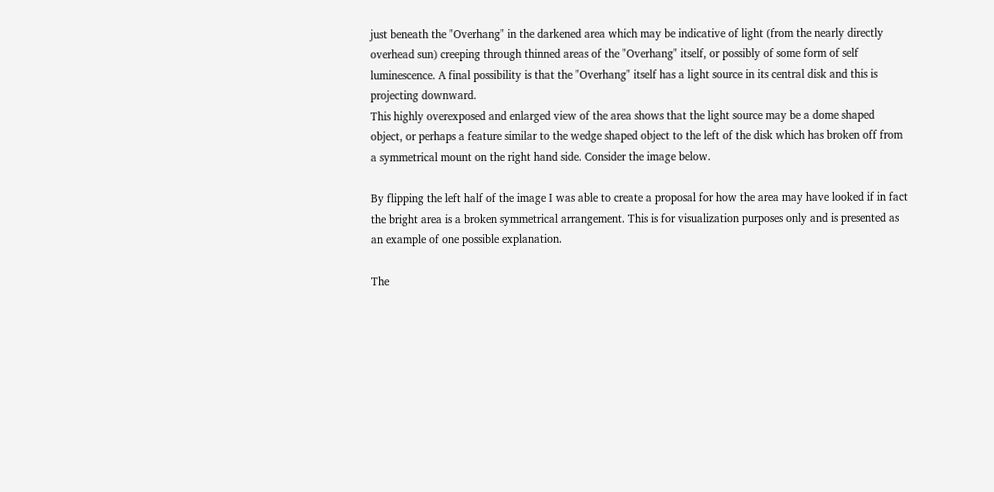just beneath the "Overhang" in the darkened area which may be indicative of light (from the nearly directly overhead sun) creeping through thinned areas of the "Overhang" itself, or possibly of some form of self luminescence. A final possibility is that the "Overhang" itself has a light source in its central disk and this is projecting downward.
This highly overexposed and enlarged view of the area shows that the light source may be a dome shaped object, or perhaps a feature similar to the wedge shaped object to the left of the disk which has broken off from a symmetrical mount on the right hand side. Consider the image below.

By flipping the left half of the image I was able to create a proposal for how the area may have looked if in fact the bright area is a broken symmetrical arrangement. This is for visualization purposes only and is presented as an example of one possible explanation.

The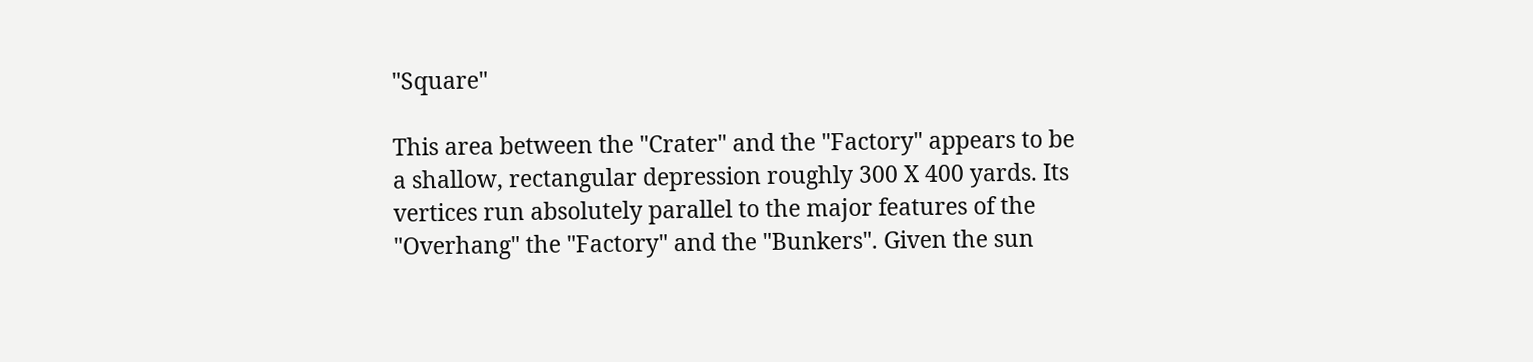"Square"

This area between the "Crater" and the "Factory" appears to be a shallow, rectangular depression roughly 300 X 400 yards. Its vertices run absolutely parallel to the major features of the "Overhang" the "Factory" and the "Bunkers". Given the sun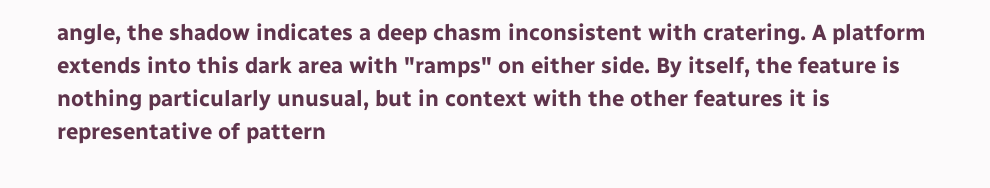angle, the shadow indicates a deep chasm inconsistent with cratering. A platform extends into this dark area with "ramps" on either side. By itself, the feature is nothing particularly unusual, but in context with the other features it is representative of pattern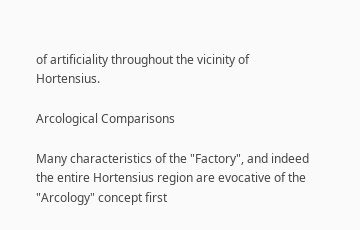of artificiality throughout the vicinity of Hortensius.

Arcological Comparisons

Many characteristics of the "Factory", and indeed the entire Hortensius region are evocative of the "Arcology" concept first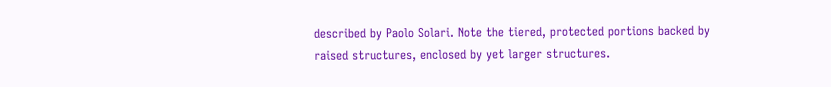described by Paolo Solari. Note the tiered, protected portions backed by raised structures, enclosed by yet larger structures.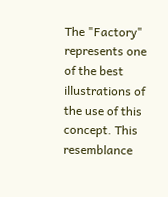The "Factory" represents one of the best illustrations of the use of this concept. This resemblance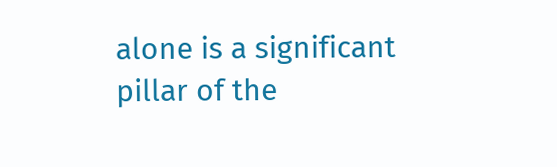alone is a significant pillar of the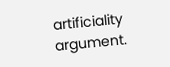artificiality argument.